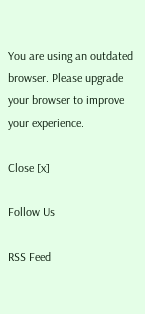You are using an outdated browser. Please upgrade your browser to improve your experience.

Close [x]

Follow Us

RSS Feed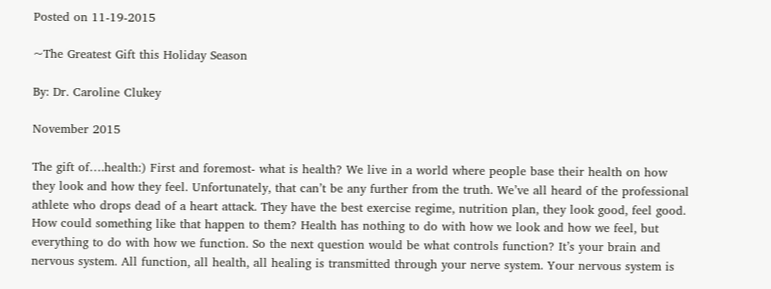Posted on 11-19-2015

~The Greatest Gift this Holiday Season

By: Dr. Caroline Clukey

November 2015

The gift of….health:) First and foremost- what is health? We live in a world where people base their health on how they look and how they feel. Unfortunately, that can’t be any further from the truth. We’ve all heard of the professional athlete who drops dead of a heart attack. They have the best exercise regime, nutrition plan, they look good, feel good. How could something like that happen to them? Health has nothing to do with how we look and how we feel, but everything to do with how we function. So the next question would be what controls function? It’s your brain and nervous system. All function, all health, all healing is transmitted through your nerve system. Your nervous system is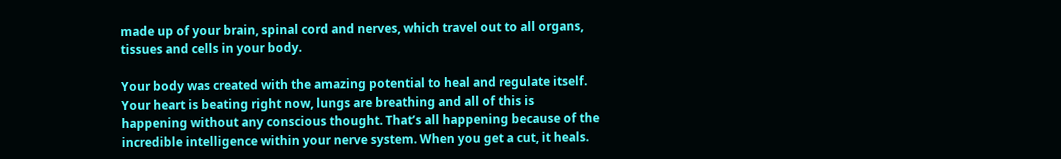made up of your brain, spinal cord and nerves, which travel out to all organs, tissues and cells in your body.

Your body was created with the amazing potential to heal and regulate itself. Your heart is beating right now, lungs are breathing and all of this is happening without any conscious thought. That’s all happening because of the incredible intelligence within your nerve system. When you get a cut, it heals.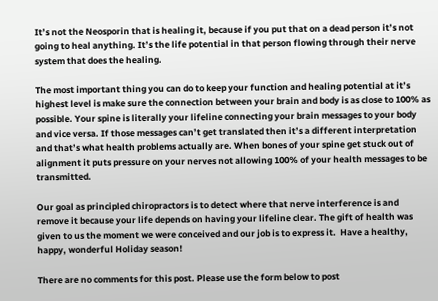It’s not the Neosporin that is healing it, because if you put that on a dead person it’s not going to heal anything. It’s the life potential in that person flowing through their nerve system that does the healing.

The most important thing you can do to keep your function and healing potential at it’s highest level is make sure the connection between your brain and body is as close to 100% as possible. Your spine is literally your lifeline connecting your brain messages to your body and vice versa. If those messages can’t get translated then it’s a different interpretation and that’s what health problems actually are. When bones of your spine get stuck out of alignment it puts pressure on your nerves not allowing 100% of your health messages to be transmitted.

Our goal as principled chiropractors is to detect where that nerve interference is and remove it because your life depends on having your lifeline clear. The gift of health was given to us the moment we were conceived and our job is to express it.  Have a healthy, happy, wonderful Holiday season!

There are no comments for this post. Please use the form below to post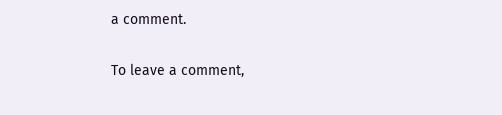a comment.

To leave a comment,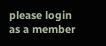please login as a member